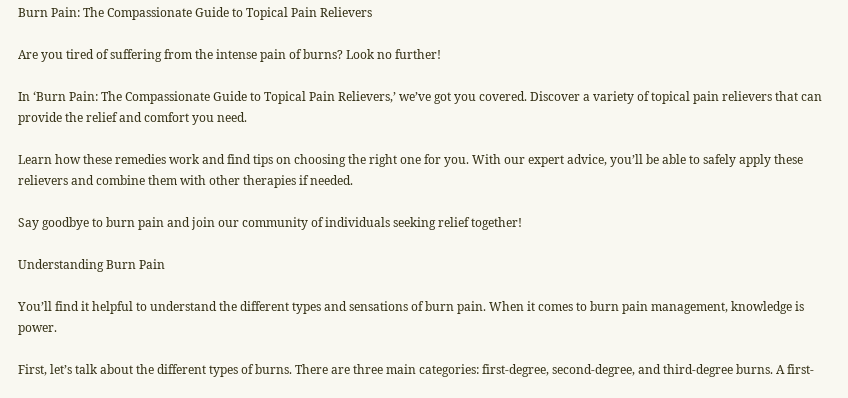Burn Pain: The Compassionate Guide to Topical Pain Relievers

Are you tired of suffering from the intense pain of burns? Look no further!

In ‘Burn Pain: The Compassionate Guide to Topical Pain Relievers,’ we’ve got you covered. Discover a variety of topical pain relievers that can provide the relief and comfort you need.

Learn how these remedies work and find tips on choosing the right one for you. With our expert advice, you’ll be able to safely apply these relievers and combine them with other therapies if needed.

Say goodbye to burn pain and join our community of individuals seeking relief together!

Understanding Burn Pain

You’ll find it helpful to understand the different types and sensations of burn pain. When it comes to burn pain management, knowledge is power.

First, let’s talk about the different types of burns. There are three main categories: first-degree, second-degree, and third-degree burns. A first-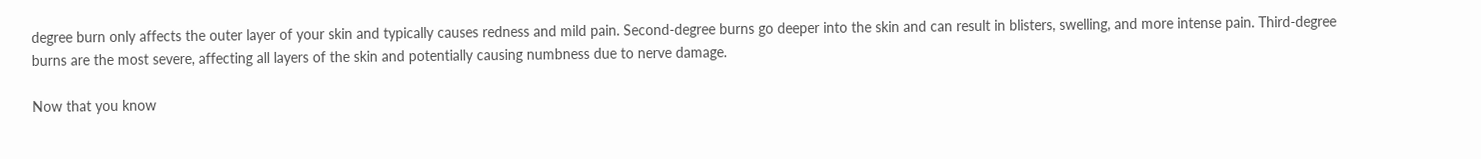degree burn only affects the outer layer of your skin and typically causes redness and mild pain. Second-degree burns go deeper into the skin and can result in blisters, swelling, and more intense pain. Third-degree burns are the most severe, affecting all layers of the skin and potentially causing numbness due to nerve damage.

Now that you know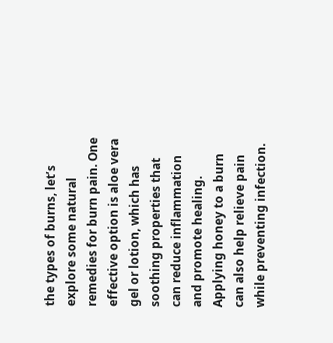the types of burns, let’s explore some natural remedies for burn pain. One effective option is aloe vera gel or lotion, which has soothing properties that can reduce inflammation and promote healing. Applying honey to a burn can also help relieve pain while preventing infection.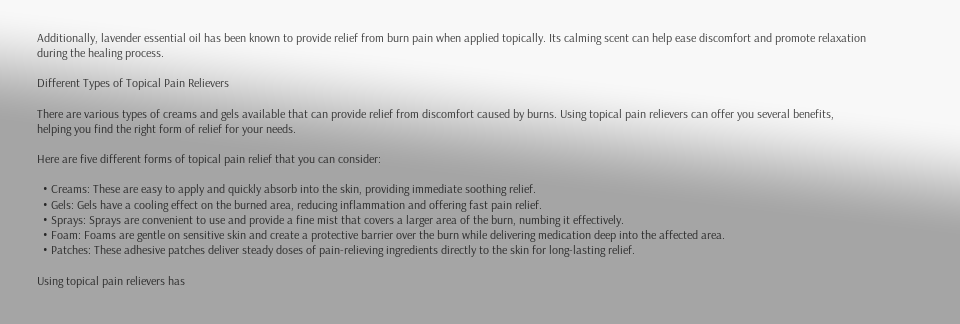Additionally, lavender essential oil has been known to provide relief from burn pain when applied topically. Its calming scent can help ease discomfort and promote relaxation during the healing process.

Different Types of Topical Pain Relievers

There are various types of creams and gels available that can provide relief from discomfort caused by burns. Using topical pain relievers can offer you several benefits, helping you find the right form of relief for your needs.

Here are five different forms of topical pain relief that you can consider:

  • Creams: These are easy to apply and quickly absorb into the skin, providing immediate soothing relief.
  • Gels: Gels have a cooling effect on the burned area, reducing inflammation and offering fast pain relief.
  • Sprays: Sprays are convenient to use and provide a fine mist that covers a larger area of the burn, numbing it effectively.
  • Foam: Foams are gentle on sensitive skin and create a protective barrier over the burn while delivering medication deep into the affected area.
  • Patches: These adhesive patches deliver steady doses of pain-relieving ingredients directly to the skin for long-lasting relief.

Using topical pain relievers has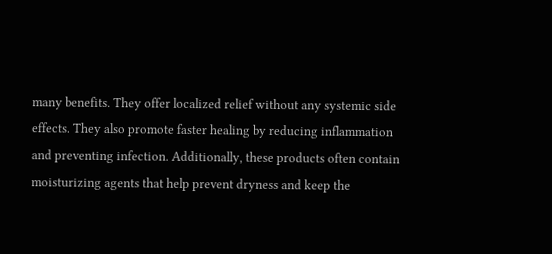many benefits. They offer localized relief without any systemic side effects. They also promote faster healing by reducing inflammation and preventing infection. Additionally, these products often contain moisturizing agents that help prevent dryness and keep the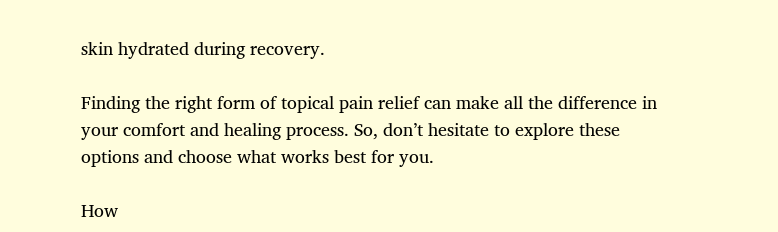skin hydrated during recovery.

Finding the right form of topical pain relief can make all the difference in your comfort and healing process. So, don’t hesitate to explore these options and choose what works best for you.

How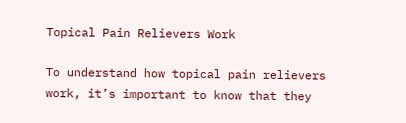Topical Pain Relievers Work

To understand how topical pain relievers work, it’s important to know that they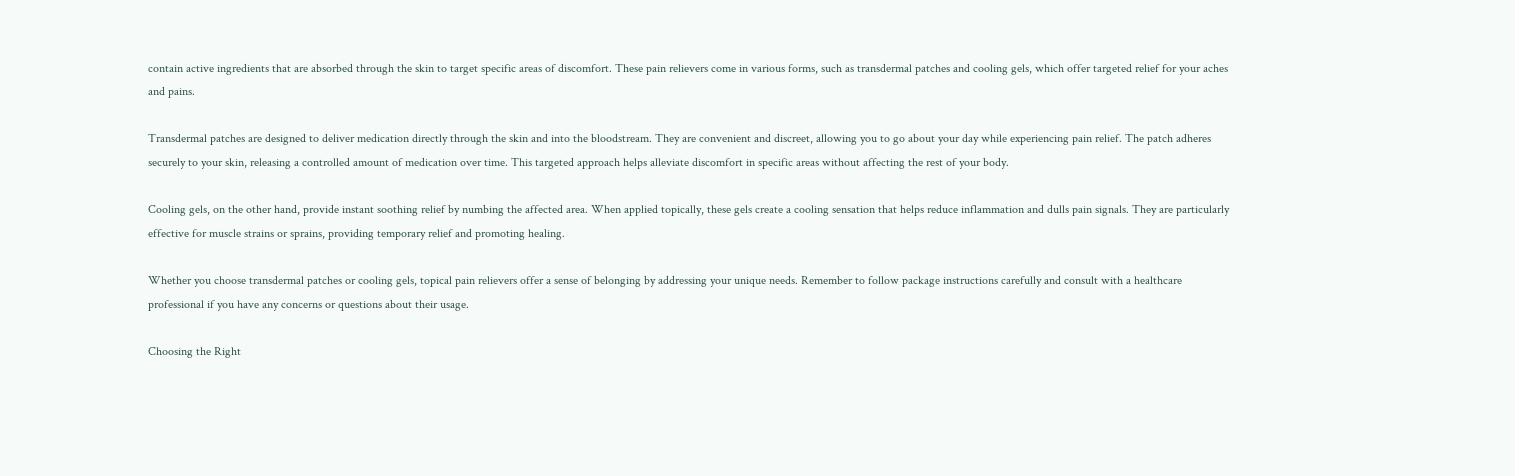contain active ingredients that are absorbed through the skin to target specific areas of discomfort. These pain relievers come in various forms, such as transdermal patches and cooling gels, which offer targeted relief for your aches and pains.

Transdermal patches are designed to deliver medication directly through the skin and into the bloodstream. They are convenient and discreet, allowing you to go about your day while experiencing pain relief. The patch adheres securely to your skin, releasing a controlled amount of medication over time. This targeted approach helps alleviate discomfort in specific areas without affecting the rest of your body.

Cooling gels, on the other hand, provide instant soothing relief by numbing the affected area. When applied topically, these gels create a cooling sensation that helps reduce inflammation and dulls pain signals. They are particularly effective for muscle strains or sprains, providing temporary relief and promoting healing.

Whether you choose transdermal patches or cooling gels, topical pain relievers offer a sense of belonging by addressing your unique needs. Remember to follow package instructions carefully and consult with a healthcare professional if you have any concerns or questions about their usage.

Choosing the Right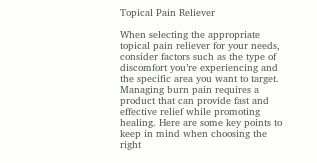Topical Pain Reliever

When selecting the appropriate topical pain reliever for your needs, consider factors such as the type of discomfort you’re experiencing and the specific area you want to target. Managing burn pain requires a product that can provide fast and effective relief while promoting healing. Here are some key points to keep in mind when choosing the right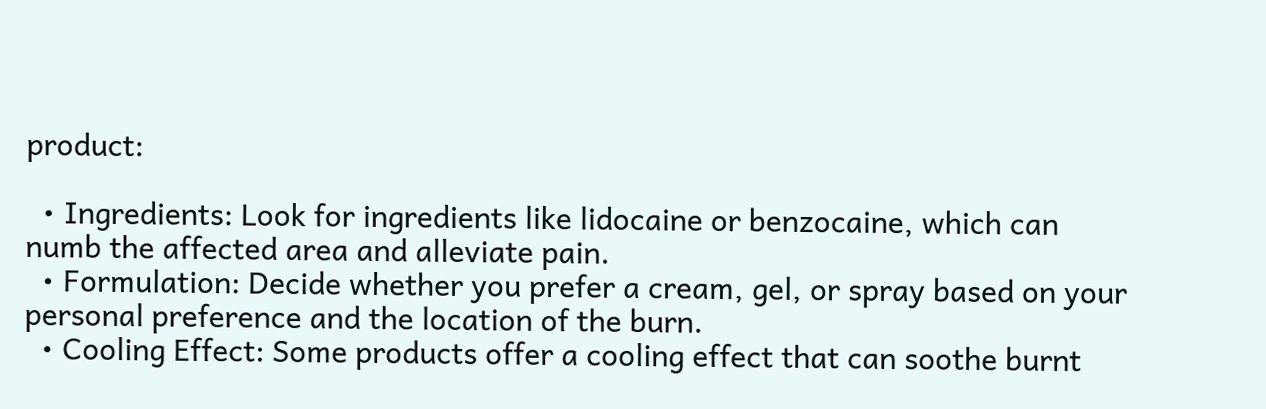product:

  • Ingredients: Look for ingredients like lidocaine or benzocaine, which can numb the affected area and alleviate pain.
  • Formulation: Decide whether you prefer a cream, gel, or spray based on your personal preference and the location of the burn.
  • Cooling Effect: Some products offer a cooling effect that can soothe burnt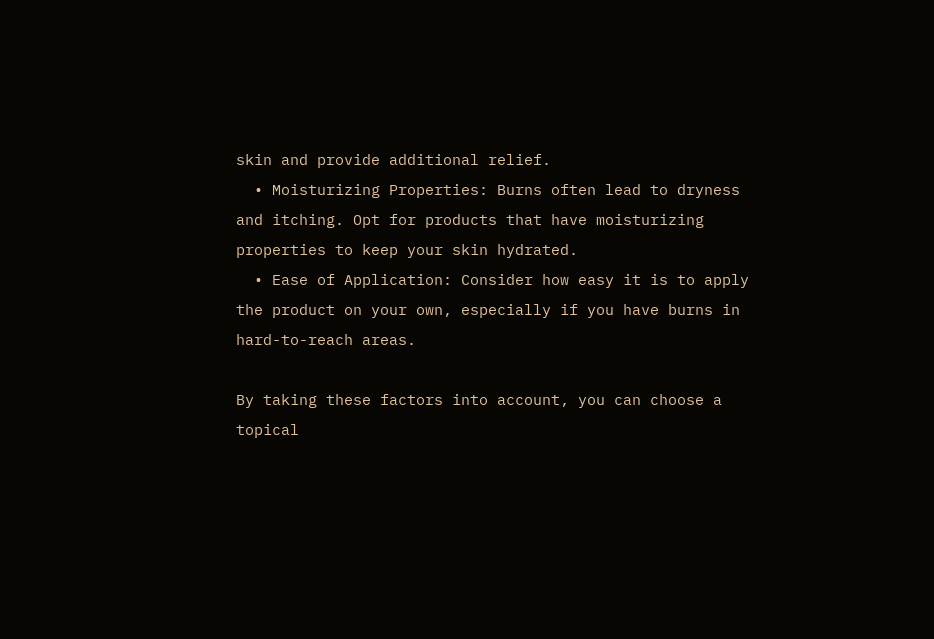skin and provide additional relief.
  • Moisturizing Properties: Burns often lead to dryness and itching. Opt for products that have moisturizing properties to keep your skin hydrated.
  • Ease of Application: Consider how easy it is to apply the product on your own, especially if you have burns in hard-to-reach areas.

By taking these factors into account, you can choose a topical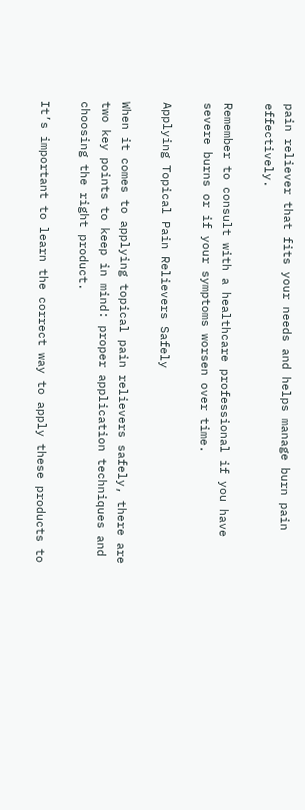pain reliever that fits your needs and helps manage burn pain effectively.

Remember to consult with a healthcare professional if you have severe burns or if your symptoms worsen over time.

Applying Topical Pain Relievers Safely

When it comes to applying topical pain relievers safely, there are two key points to keep in mind: proper application techniques and choosing the right product.

It’s important to learn the correct way to apply these products to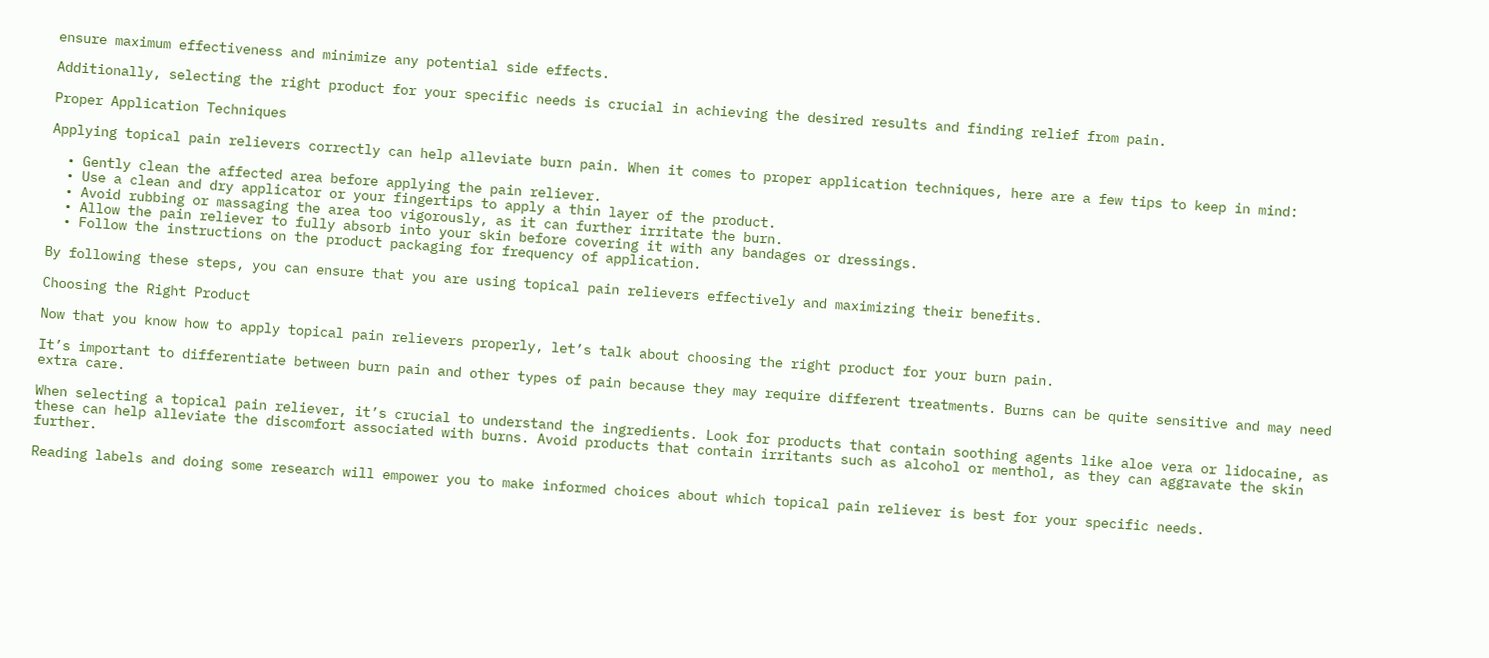ensure maximum effectiveness and minimize any potential side effects.

Additionally, selecting the right product for your specific needs is crucial in achieving the desired results and finding relief from pain.

Proper Application Techniques

Applying topical pain relievers correctly can help alleviate burn pain. When it comes to proper application techniques, here are a few tips to keep in mind:

  • Gently clean the affected area before applying the pain reliever.
  • Use a clean and dry applicator or your fingertips to apply a thin layer of the product.
  • Avoid rubbing or massaging the area too vigorously, as it can further irritate the burn.
  • Allow the pain reliever to fully absorb into your skin before covering it with any bandages or dressings.
  • Follow the instructions on the product packaging for frequency of application.

By following these steps, you can ensure that you are using topical pain relievers effectively and maximizing their benefits.

Choosing the Right Product

Now that you know how to apply topical pain relievers properly, let’s talk about choosing the right product for your burn pain.

It’s important to differentiate between burn pain and other types of pain because they may require different treatments. Burns can be quite sensitive and may need extra care.

When selecting a topical pain reliever, it’s crucial to understand the ingredients. Look for products that contain soothing agents like aloe vera or lidocaine, as these can help alleviate the discomfort associated with burns. Avoid products that contain irritants such as alcohol or menthol, as they can aggravate the skin further.

Reading labels and doing some research will empower you to make informed choices about which topical pain reliever is best for your specific needs.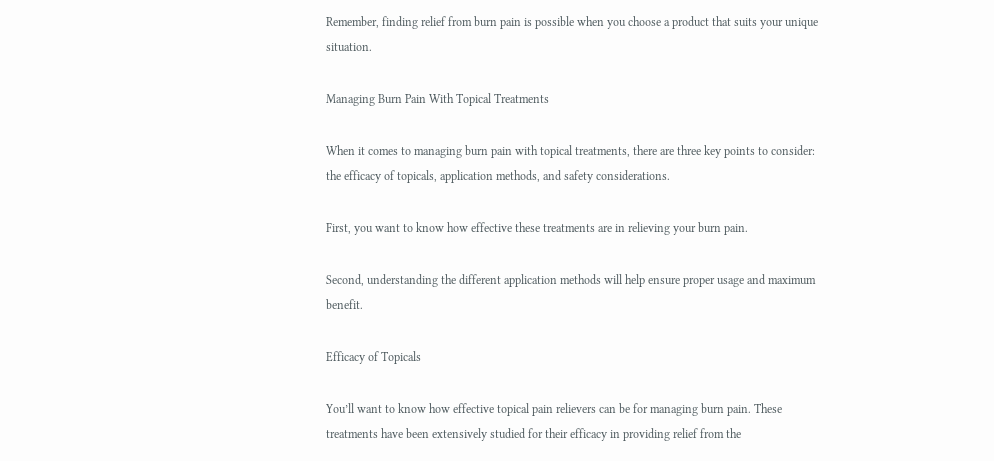Remember, finding relief from burn pain is possible when you choose a product that suits your unique situation.

Managing Burn Pain With Topical Treatments

When it comes to managing burn pain with topical treatments, there are three key points to consider: the efficacy of topicals, application methods, and safety considerations.

First, you want to know how effective these treatments are in relieving your burn pain.

Second, understanding the different application methods will help ensure proper usage and maximum benefit.

Efficacy of Topicals

You’ll want to know how effective topical pain relievers can be for managing burn pain. These treatments have been extensively studied for their efficacy in providing relief from the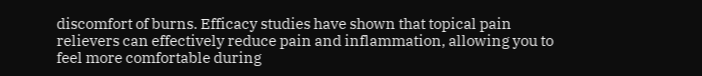discomfort of burns. Efficacy studies have shown that topical pain relievers can effectively reduce pain and inflammation, allowing you to feel more comfortable during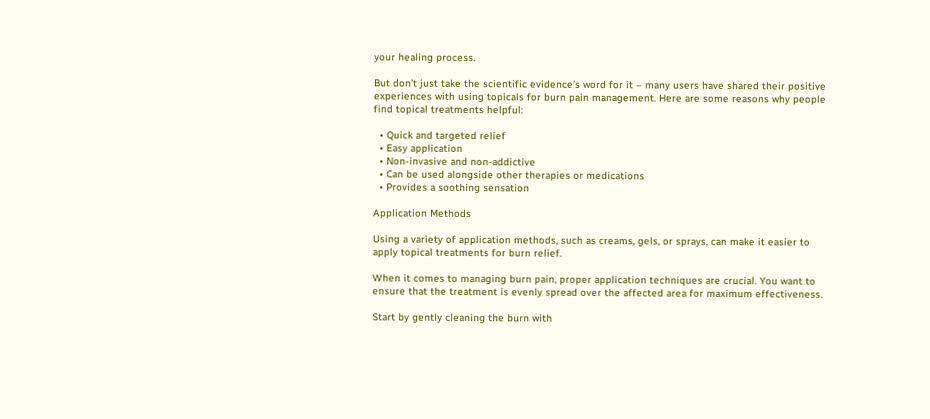your healing process.

But don’t just take the scientific evidence’s word for it – many users have shared their positive experiences with using topicals for burn pain management. Here are some reasons why people find topical treatments helpful:

  • Quick and targeted relief
  • Easy application
  • Non-invasive and non-addictive
  • Can be used alongside other therapies or medications
  • Provides a soothing sensation

Application Methods

Using a variety of application methods, such as creams, gels, or sprays, can make it easier to apply topical treatments for burn relief.

When it comes to managing burn pain, proper application techniques are crucial. You want to ensure that the treatment is evenly spread over the affected area for maximum effectiveness.

Start by gently cleaning the burn with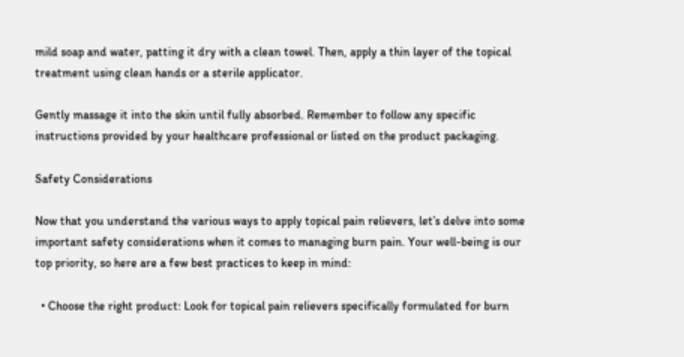mild soap and water, patting it dry with a clean towel. Then, apply a thin layer of the topical treatment using clean hands or a sterile applicator.

Gently massage it into the skin until fully absorbed. Remember to follow any specific instructions provided by your healthcare professional or listed on the product packaging.

Safety Considerations

Now that you understand the various ways to apply topical pain relievers, let’s delve into some important safety considerations when it comes to managing burn pain. Your well-being is our top priority, so here are a few best practices to keep in mind:

  • Choose the right product: Look for topical pain relievers specifically formulated for burn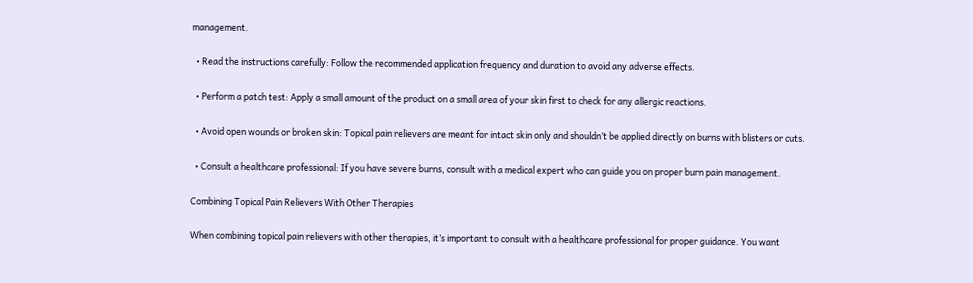management.

  • Read the instructions carefully: Follow the recommended application frequency and duration to avoid any adverse effects.

  • Perform a patch test: Apply a small amount of the product on a small area of your skin first to check for any allergic reactions.

  • Avoid open wounds or broken skin: Topical pain relievers are meant for intact skin only and shouldn’t be applied directly on burns with blisters or cuts.

  • Consult a healthcare professional: If you have severe burns, consult with a medical expert who can guide you on proper burn pain management.

Combining Topical Pain Relievers With Other Therapies

When combining topical pain relievers with other therapies, it’s important to consult with a healthcare professional for proper guidance. You want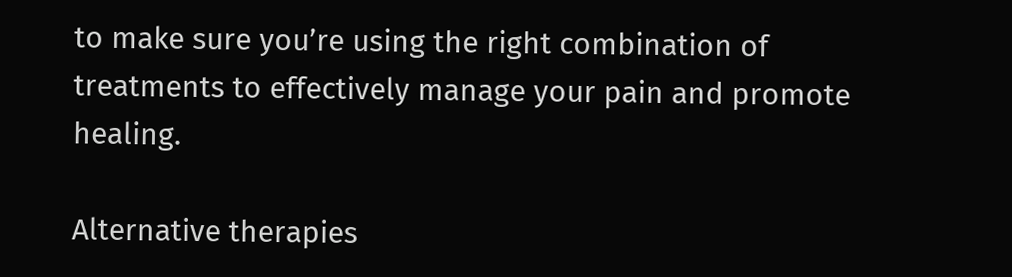to make sure you’re using the right combination of treatments to effectively manage your pain and promote healing.

Alternative therapies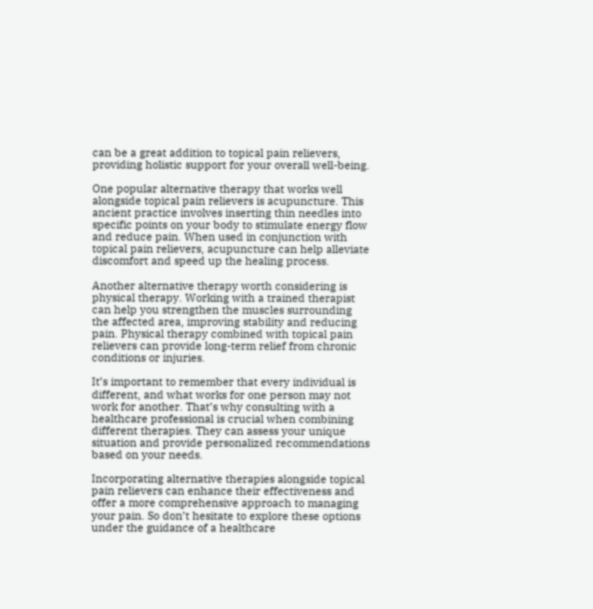can be a great addition to topical pain relievers, providing holistic support for your overall well-being.

One popular alternative therapy that works well alongside topical pain relievers is acupuncture. This ancient practice involves inserting thin needles into specific points on your body to stimulate energy flow and reduce pain. When used in conjunction with topical pain relievers, acupuncture can help alleviate discomfort and speed up the healing process.

Another alternative therapy worth considering is physical therapy. Working with a trained therapist can help you strengthen the muscles surrounding the affected area, improving stability and reducing pain. Physical therapy combined with topical pain relievers can provide long-term relief from chronic conditions or injuries.

It’s important to remember that every individual is different, and what works for one person may not work for another. That’s why consulting with a healthcare professional is crucial when combining different therapies. They can assess your unique situation and provide personalized recommendations based on your needs.

Incorporating alternative therapies alongside topical pain relievers can enhance their effectiveness and offer a more comprehensive approach to managing your pain. So don’t hesitate to explore these options under the guidance of a healthcare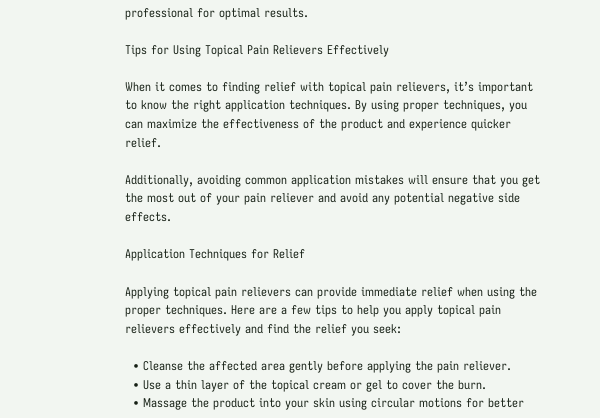professional for optimal results.

Tips for Using Topical Pain Relievers Effectively

When it comes to finding relief with topical pain relievers, it’s important to know the right application techniques. By using proper techniques, you can maximize the effectiveness of the product and experience quicker relief.

Additionally, avoiding common application mistakes will ensure that you get the most out of your pain reliever and avoid any potential negative side effects.

Application Techniques for Relief

Applying topical pain relievers can provide immediate relief when using the proper techniques. Here are a few tips to help you apply topical pain relievers effectively and find the relief you seek:

  • Cleanse the affected area gently before applying the pain reliever.
  • Use a thin layer of the topical cream or gel to cover the burn.
  • Massage the product into your skin using circular motions for better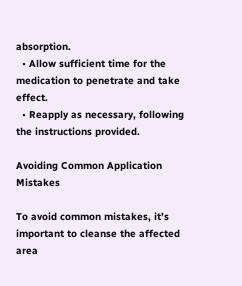absorption.
  • Allow sufficient time for the medication to penetrate and take effect.
  • Reapply as necessary, following the instructions provided.

Avoiding Common Application Mistakes

To avoid common mistakes, it’s important to cleanse the affected area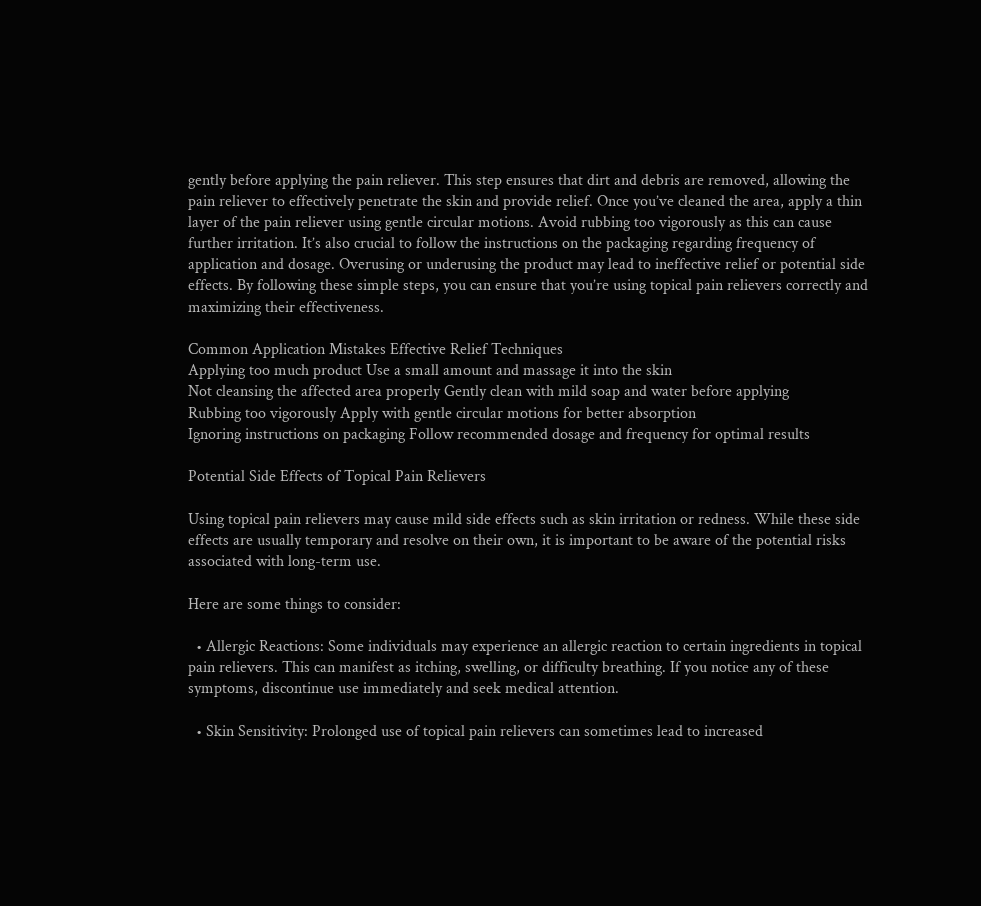gently before applying the pain reliever. This step ensures that dirt and debris are removed, allowing the pain reliever to effectively penetrate the skin and provide relief. Once you’ve cleaned the area, apply a thin layer of the pain reliever using gentle circular motions. Avoid rubbing too vigorously as this can cause further irritation. It’s also crucial to follow the instructions on the packaging regarding frequency of application and dosage. Overusing or underusing the product may lead to ineffective relief or potential side effects. By following these simple steps, you can ensure that you’re using topical pain relievers correctly and maximizing their effectiveness.

Common Application Mistakes Effective Relief Techniques
Applying too much product Use a small amount and massage it into the skin
Not cleansing the affected area properly Gently clean with mild soap and water before applying
Rubbing too vigorously Apply with gentle circular motions for better absorption
Ignoring instructions on packaging Follow recommended dosage and frequency for optimal results

Potential Side Effects of Topical Pain Relievers

Using topical pain relievers may cause mild side effects such as skin irritation or redness. While these side effects are usually temporary and resolve on their own, it is important to be aware of the potential risks associated with long-term use.

Here are some things to consider:

  • Allergic Reactions: Some individuals may experience an allergic reaction to certain ingredients in topical pain relievers. This can manifest as itching, swelling, or difficulty breathing. If you notice any of these symptoms, discontinue use immediately and seek medical attention.

  • Skin Sensitivity: Prolonged use of topical pain relievers can sometimes lead to increased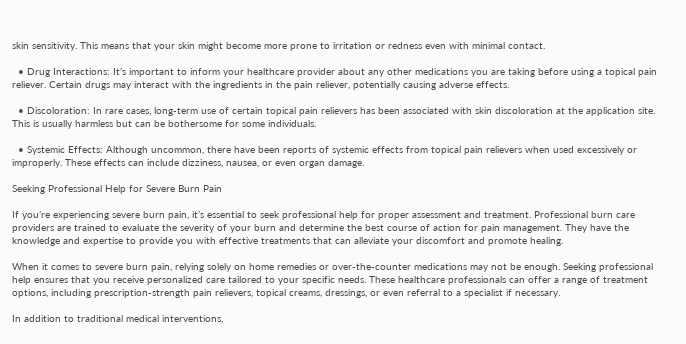skin sensitivity. This means that your skin might become more prone to irritation or redness even with minimal contact.

  • Drug Interactions: It’s important to inform your healthcare provider about any other medications you are taking before using a topical pain reliever. Certain drugs may interact with the ingredients in the pain reliever, potentially causing adverse effects.

  • Discoloration: In rare cases, long-term use of certain topical pain relievers has been associated with skin discoloration at the application site. This is usually harmless but can be bothersome for some individuals.

  • Systemic Effects: Although uncommon, there have been reports of systemic effects from topical pain relievers when used excessively or improperly. These effects can include dizziness, nausea, or even organ damage.

Seeking Professional Help for Severe Burn Pain

If you’re experiencing severe burn pain, it’s essential to seek professional help for proper assessment and treatment. Professional burn care providers are trained to evaluate the severity of your burn and determine the best course of action for pain management. They have the knowledge and expertise to provide you with effective treatments that can alleviate your discomfort and promote healing.

When it comes to severe burn pain, relying solely on home remedies or over-the-counter medications may not be enough. Seeking professional help ensures that you receive personalized care tailored to your specific needs. These healthcare professionals can offer a range of treatment options, including prescription-strength pain relievers, topical creams, dressings, or even referral to a specialist if necessary.

In addition to traditional medical interventions,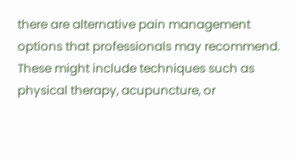there are alternative pain management options that professionals may recommend. These might include techniques such as physical therapy, acupuncture, or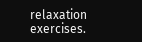relaxation exercises.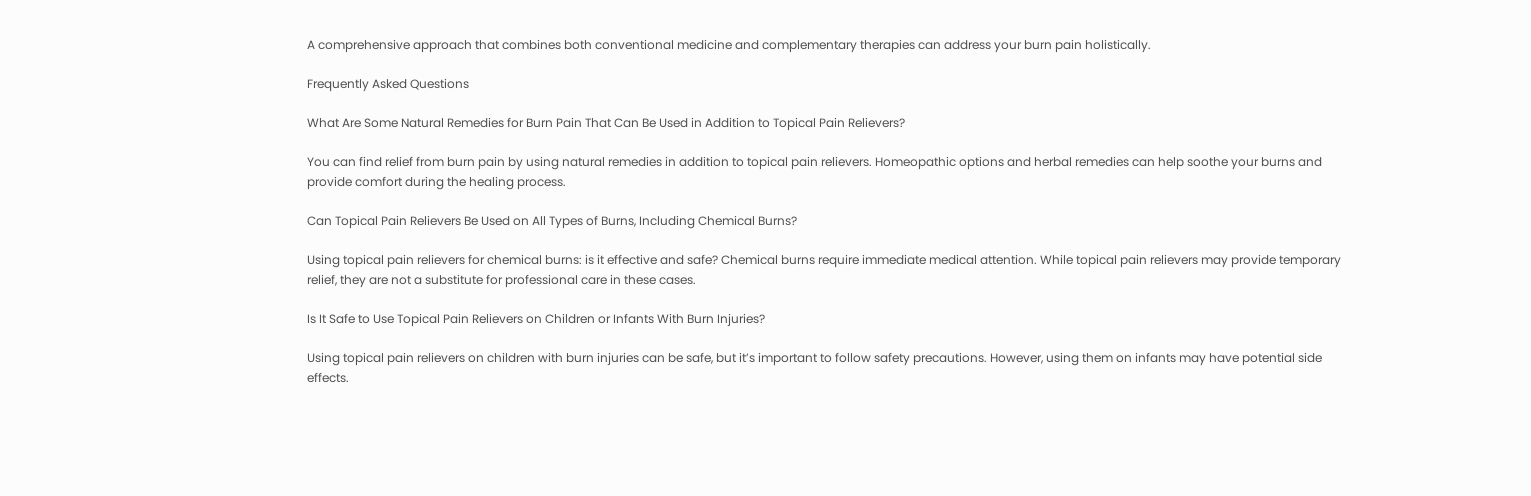A comprehensive approach that combines both conventional medicine and complementary therapies can address your burn pain holistically.

Frequently Asked Questions

What Are Some Natural Remedies for Burn Pain That Can Be Used in Addition to Topical Pain Relievers?

You can find relief from burn pain by using natural remedies in addition to topical pain relievers. Homeopathic options and herbal remedies can help soothe your burns and provide comfort during the healing process.

Can Topical Pain Relievers Be Used on All Types of Burns, Including Chemical Burns?

Using topical pain relievers for chemical burns: is it effective and safe? Chemical burns require immediate medical attention. While topical pain relievers may provide temporary relief, they are not a substitute for professional care in these cases.

Is It Safe to Use Topical Pain Relievers on Children or Infants With Burn Injuries?

Using topical pain relievers on children with burn injuries can be safe, but it’s important to follow safety precautions. However, using them on infants may have potential side effects.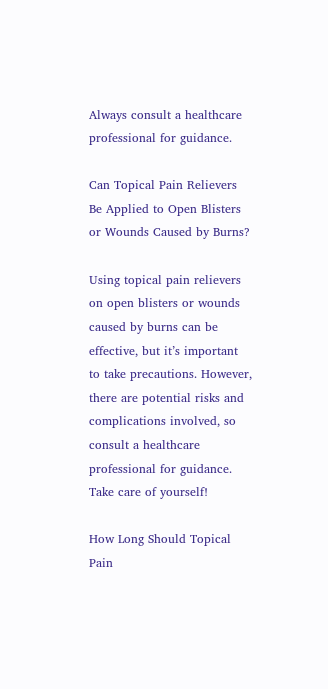Always consult a healthcare professional for guidance.

Can Topical Pain Relievers Be Applied to Open Blisters or Wounds Caused by Burns?

Using topical pain relievers on open blisters or wounds caused by burns can be effective, but it’s important to take precautions. However, there are potential risks and complications involved, so consult a healthcare professional for guidance. Take care of yourself!

How Long Should Topical Pain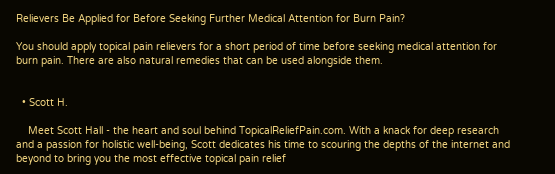Relievers Be Applied for Before Seeking Further Medical Attention for Burn Pain?

You should apply topical pain relievers for a short period of time before seeking medical attention for burn pain. There are also natural remedies that can be used alongside them.


  • Scott H.

    Meet Scott Hall - the heart and soul behind TopicalReliefPain.com. With a knack for deep research and a passion for holistic well-being, Scott dedicates his time to scouring the depths of the internet and beyond to bring you the most effective topical pain relief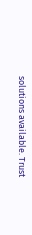solutions available. Trust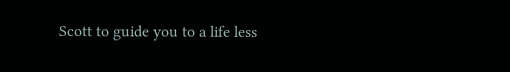Scott to guide you to a life less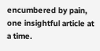encumbered by pain, one insightful article at a time.